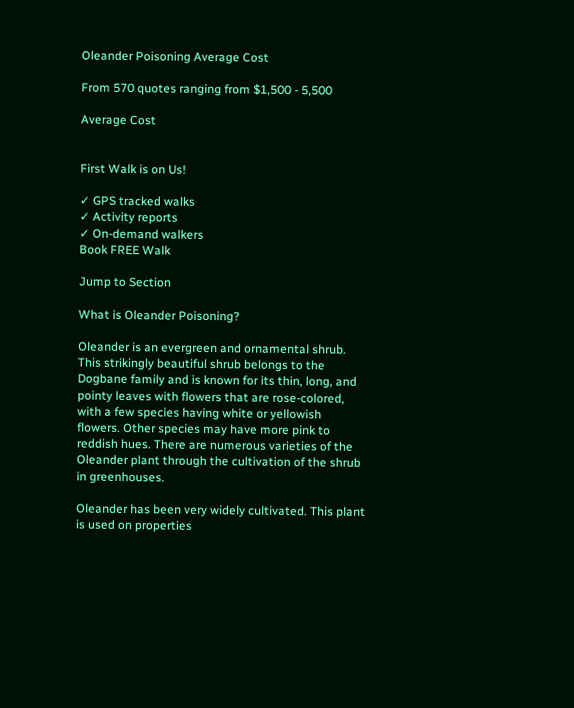Oleander Poisoning Average Cost

From 570 quotes ranging from $1,500 - 5,500

Average Cost


First Walk is on Us!

✓ GPS tracked walks
✓ Activity reports
✓ On-demand walkers
Book FREE Walk

Jump to Section

What is Oleander Poisoning?

Oleander is an evergreen and ornamental shrub. This strikingly beautiful shrub belongs to the Dogbane family and is known for its thin, long, and pointy leaves with flowers that are rose-colored, with a few species having white or yellowish flowers. Other species may have more pink to reddish hues. There are numerous varieties of the Oleander plant through the cultivation of the shrub in greenhouses.

Oleander has been very widely cultivated. This plant is used on properties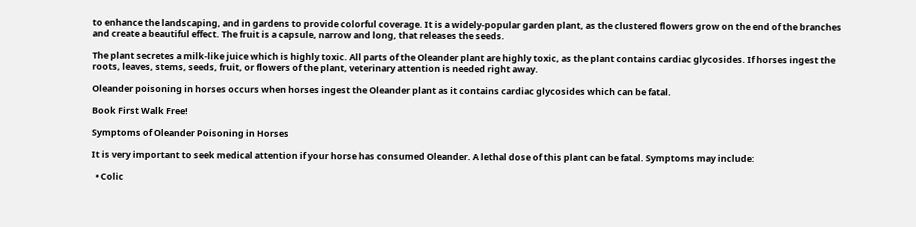to enhance the landscaping, and in gardens to provide colorful coverage. It is a widely-popular garden plant, as the clustered flowers grow on the end of the branches and create a beautiful effect. The fruit is a capsule, narrow and long, that releases the seeds.

The plant secretes a milk-like juice which is highly toxic. All parts of the Oleander plant are highly toxic, as the plant contains cardiac glycosides. If horses ingest the roots, leaves, stems, seeds, fruit, or flowers of the plant, veterinary attention is needed right away.

Oleander poisoning in horses occurs when horses ingest the Oleander plant as it contains cardiac glycosides which can be fatal.

Book First Walk Free!

Symptoms of Oleander Poisoning in Horses

It is very important to seek medical attention if your horse has consumed Oleander. A lethal dose of this plant can be fatal. Symptoms may include:

  • Colic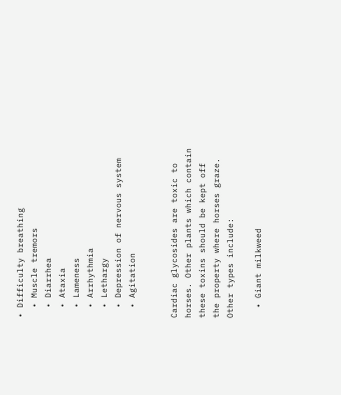• Difficulty breathing
  • Muscle tremors
  • Diarrhea
  • Ataxia
  • Lameness
  • Arrhythmia
  • Lethargy
  • Depression of nervous system
  • Agitation


Cardiac glycosides are toxic to horses. Other plants which contain these toxins should be kept off the property where horses graze. Other types include:

  • Giant milkweed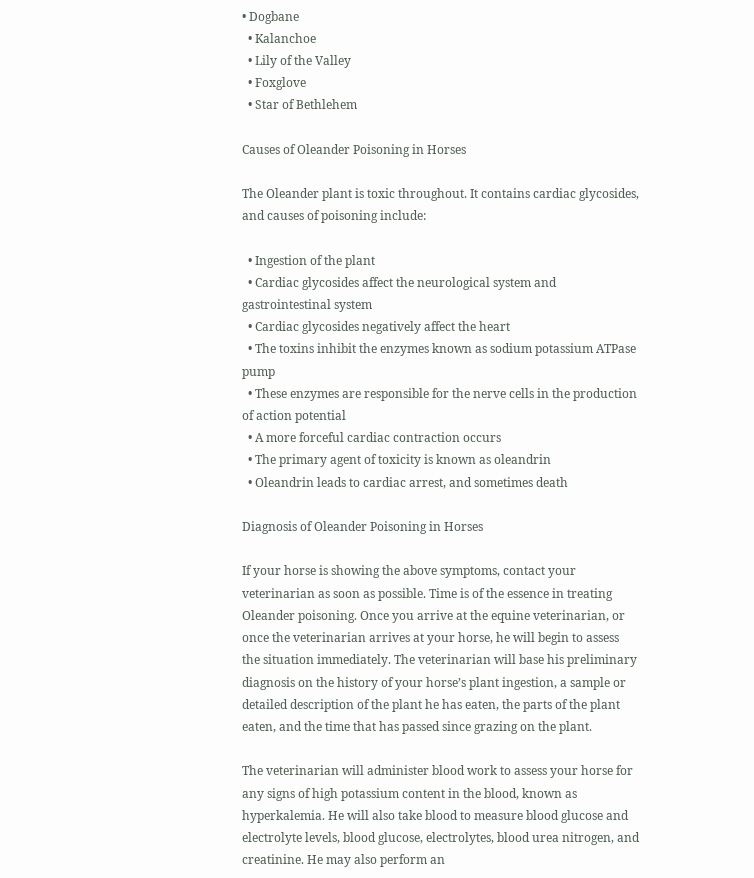• Dogbane
  • Kalanchoe
  • Lily of the Valley
  • Foxglove
  • Star of Bethlehem

Causes of Oleander Poisoning in Horses

The Oleander plant is toxic throughout. It contains cardiac glycosides, and causes of poisoning include:

  • Ingestion of the plant
  • Cardiac glycosides affect the neurological system and gastrointestinal system
  • Cardiac glycosides negatively affect the heart
  • The toxins inhibit the enzymes known as sodium potassium ATPase pump
  • These enzymes are responsible for the nerve cells in the production of action potential
  • A more forceful cardiac contraction occurs
  • The primary agent of toxicity is known as oleandrin
  • Oleandrin leads to cardiac arrest, and sometimes death

Diagnosis of Oleander Poisoning in Horses

If your horse is showing the above symptoms, contact your veterinarian as soon as possible. Time is of the essence in treating Oleander poisoning. Once you arrive at the equine veterinarian, or once the veterinarian arrives at your horse, he will begin to assess the situation immediately. The veterinarian will base his preliminary diagnosis on the history of your horse’s plant ingestion, a sample or detailed description of the plant he has eaten, the parts of the plant eaten, and the time that has passed since grazing on the plant.

The veterinarian will administer blood work to assess your horse for any signs of high potassium content in the blood, known as hyperkalemia. He will also take blood to measure blood glucose and electrolyte levels, blood glucose, electrolytes, blood urea nitrogen, and creatinine. He may also perform an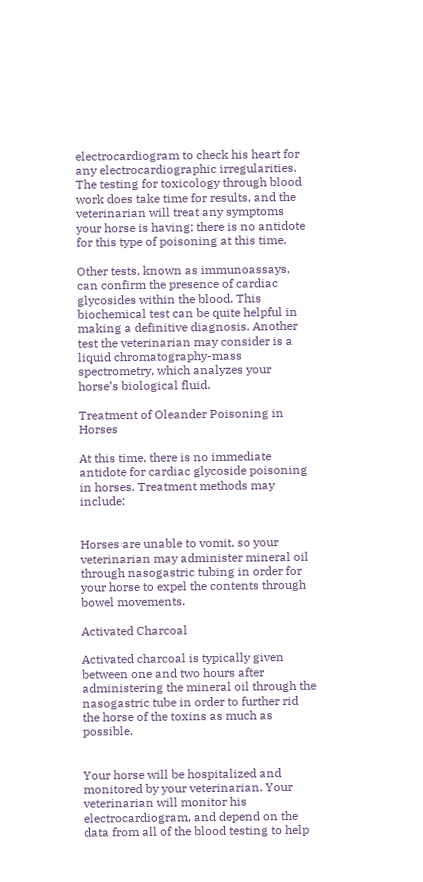electrocardiogram to check his heart for any electrocardiographic irregularities. The testing for toxicology through blood work does take time for results, and the veterinarian will treat any symptoms your horse is having; there is no antidote for this type of poisoning at this time.

Other tests, known as immunoassays, can confirm the presence of cardiac glycosides within the blood. This biochemical test can be quite helpful in making a definitive diagnosis. Another test the veterinarian may consider is a liquid chromatography-mass spectrometry, which analyzes your horse’s biological fluid.

Treatment of Oleander Poisoning in Horses

At this time, there is no immediate antidote for cardiac glycoside poisoning in horses. Treatment methods may include:


Horses are unable to vomit, so your veterinarian may administer mineral oil through nasogastric tubing in order for your horse to expel the contents through bowel movements.

Activated Charcoal

Activated charcoal is typically given between one and two hours after administering the mineral oil through the nasogastric tube in order to further rid the horse of the toxins as much as possible.


Your horse will be hospitalized and monitored by your veterinarian. Your veterinarian will monitor his electrocardiogram, and depend on the data from all of the blood testing to help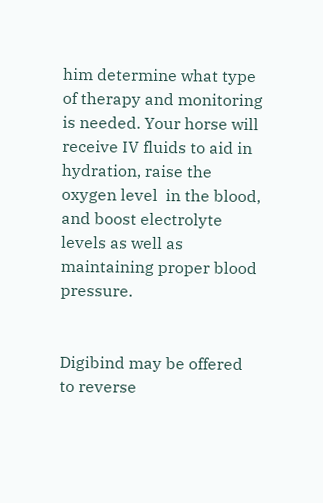him determine what type of therapy and monitoring is needed. Your horse will receive IV fluids to aid in hydration, raise the oxygen level  in the blood, and boost electrolyte levels as well as maintaining proper blood pressure.


Digibind may be offered to reverse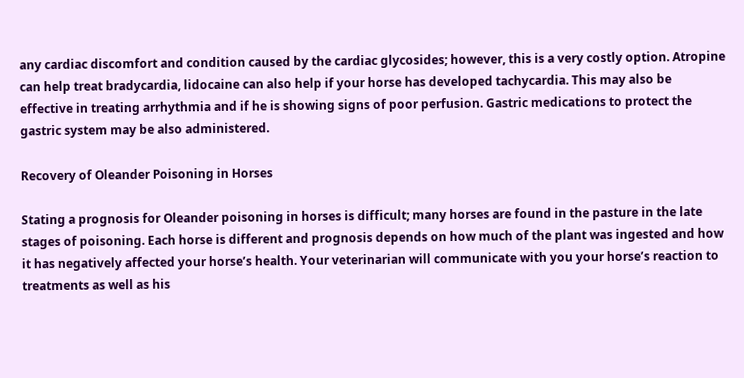any cardiac discomfort and condition caused by the cardiac glycosides; however, this is a very costly option. Atropine can help treat bradycardia, lidocaine can also help if your horse has developed tachycardia. This may also be effective in treating arrhythmia and if he is showing signs of poor perfusion. Gastric medications to protect the gastric system may be also administered.

Recovery of Oleander Poisoning in Horses

Stating a prognosis for Oleander poisoning in horses is difficult; many horses are found in the pasture in the late stages of poisoning. Each horse is different and prognosis depends on how much of the plant was ingested and how it has negatively affected your horse’s health. Your veterinarian will communicate with you your horse’s reaction to treatments as well as his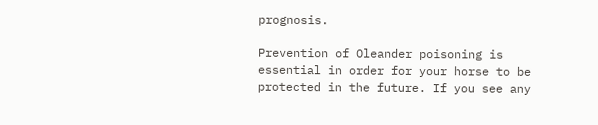prognosis.

Prevention of Oleander poisoning is essential in order for your horse to be protected in the future. If you see any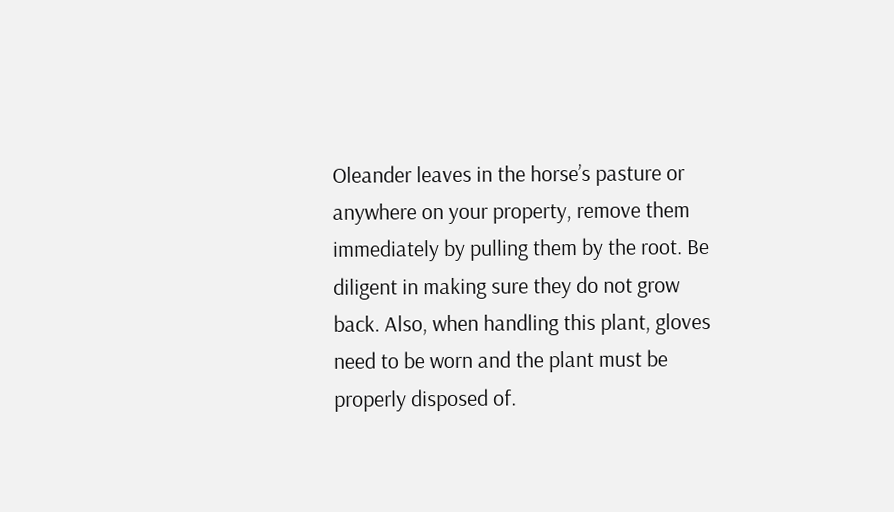Oleander leaves in the horse’s pasture or anywhere on your property, remove them immediately by pulling them by the root. Be diligent in making sure they do not grow back. Also, when handling this plant, gloves need to be worn and the plant must be properly disposed of.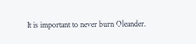It is important to never burn Oleander.